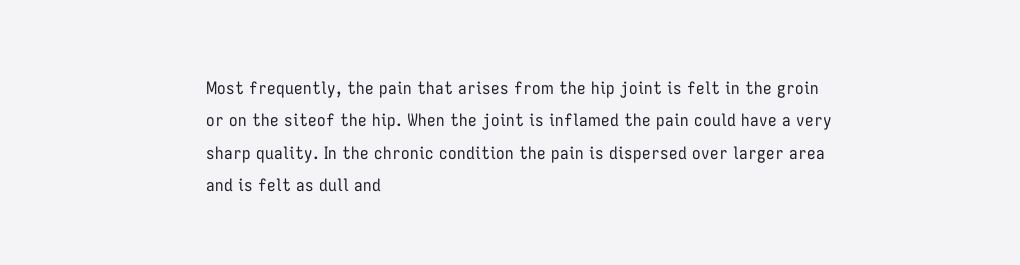Most frequently, the pain that arises from the hip joint is felt in the groin or on the siteof the hip. When the joint is inflamed the pain could have a very sharp quality. In the chronic condition the pain is dispersed over larger area and is felt as dull and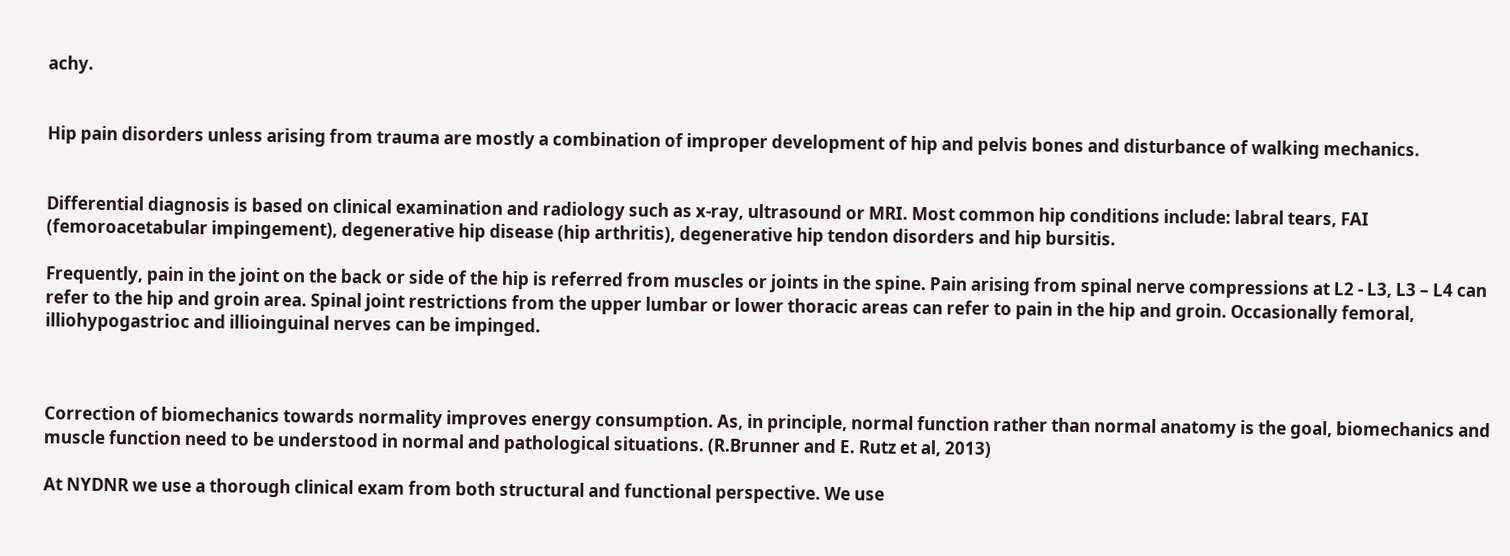achy.


Hip pain disorders unless arising from trauma are mostly a combination of improper development of hip and pelvis bones and disturbance of walking mechanics.


Differential diagnosis is based on clinical examination and radiology such as x-ray, ultrasound or MRI. Most common hip conditions include: labral tears, FAI (femoroacetabular impingement), degenerative hip disease (hip arthritis), degenerative hip tendon disorders and hip bursitis.

Frequently, pain in the joint on the back or side of the hip is referred from muscles or joints in the spine. Pain arising from spinal nerve compressions at L2 - L3, L3 – L4 can refer to the hip and groin area. Spinal joint restrictions from the upper lumbar or lower thoracic areas can refer to pain in the hip and groin. Occasionally femoral, illiohypogastrioc and illioinguinal nerves can be impinged.



Correction of biomechanics towards normality improves energy consumption. As, in principle, normal function rather than normal anatomy is the goal, biomechanics and muscle function need to be understood in normal and pathological situations. (R.Brunner and E. Rutz et al, 2013)

At NYDNR we use a thorough clinical exam from both structural and functional perspective. We use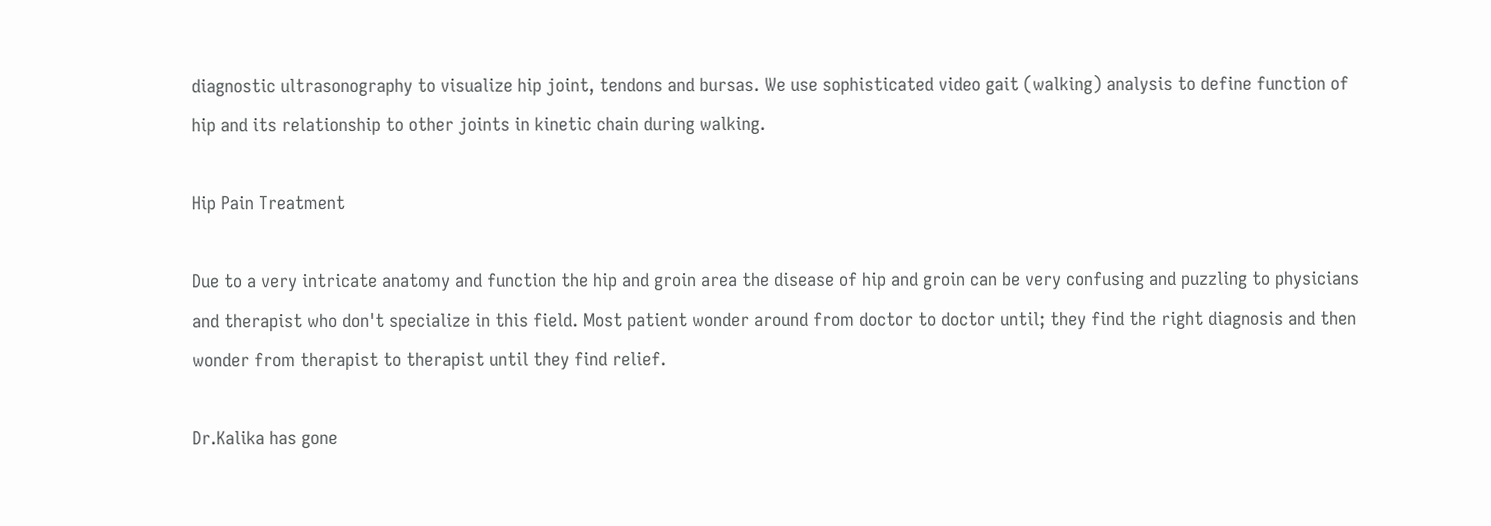diagnostic ultrasonography to visualize hip joint, tendons and bursas. We use sophisticated video gait (walking) analysis to define function of hip and its relationship to other joints in kinetic chain during walking.

Hip Pain Treatment

Due to a very intricate anatomy and function the hip and groin area the disease of hip and groin can be very confusing and puzzling to physicians and therapist who don't specialize in this field. Most patient wonder around from doctor to doctor until; they find the right diagnosis and then wonder from therapist to therapist until they find relief.

Dr.Kalika has gone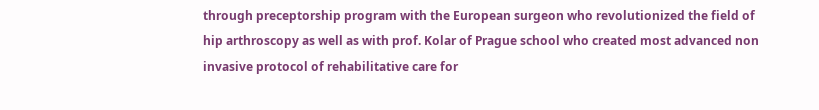through preceptorship program with the European surgeon who revolutionized the field of hip arthroscopy as well as with prof. Kolar of Prague school who created most advanced non invasive protocol of rehabilitative care for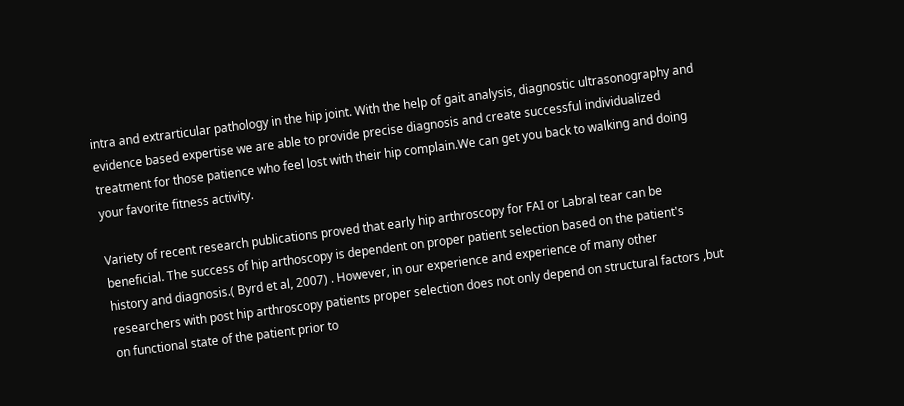intra and extrarticular pathology in the hip joint. With the help of gait analysis, diagnostic ultrasonography and evidence based expertise we are able to provide precise diagnosis and create successful individualized treatment for those patience who feel lost with their hip complain.We can get you back to walking and doing your favorite fitness activity.

Variety of recent research publications proved that early hip arthroscopy for FAI or Labral tear can be beneficial. The success of hip arthoscopy is dependent on proper patient selection based on the patient's history and diagnosis.( Byrd et al, 2007) . However, in our experience and experience of many other researchers with post hip arthroscopy patients proper selection does not only depend on structural factors ,but on functional state of the patient prior to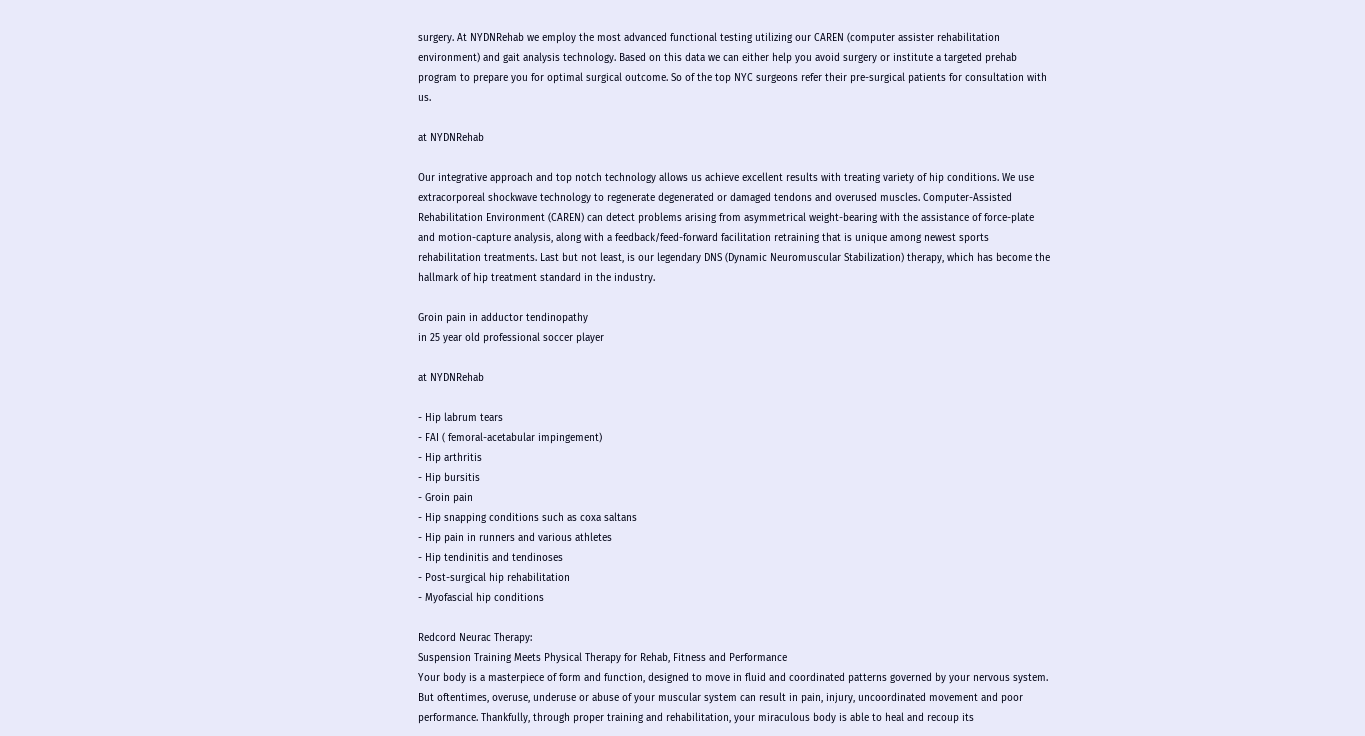surgery. At NYDNRehab we employ the most advanced functional testing utilizing our CAREN (computer assister rehabilitation environment) and gait analysis technology. Based on this data we can either help you avoid surgery or institute a targeted prehab program to prepare you for optimal surgical outcome. So of the top NYC surgeons refer their pre-surgical patients for consultation with us.

at NYDNRehab

Our integrative approach and top notch technology allows us achieve excellent results with treating variety of hip conditions. We use extracorporeal shockwave technology to regenerate degenerated or damaged tendons and overused muscles. Computer-Assisted Rehabilitation Environment (CAREN) can detect problems arising from asymmetrical weight-bearing with the assistance of force-plate and motion-capture analysis, along with a feedback/feed-forward facilitation retraining that is unique among newest sports rehabilitation treatments. Last but not least, is our legendary DNS (Dynamic Neuromuscular Stabilization) therapy, which has become the hallmark of hip treatment standard in the industry.

Groin pain in adductor tendinopathy
in 25 year old professional soccer player

at NYDNRehab

- Hip labrum tears
- FAI ( femoral-acetabular impingement)
- Hip arthritis
- Hip bursitis
- Groin pain
- Hip snapping conditions such as coxa saltans
- Hip pain in runners and various athletes
- Hip tendinitis and tendinoses
- Post-surgical hip rehabilitation
- Myofascial hip conditions

Redcord Neurac Therapy:
Suspension Training Meets Physical Therapy for Rehab, Fitness and Performance
Your body is a masterpiece of form and function, designed to move in fluid and coordinated patterns governed by your nervous system. But oftentimes, overuse, underuse or abuse of your muscular system can result in pain, injury, uncoordinated movement and poor performance. Thankfully, through proper training and rehabilitation, your miraculous body is able to heal and recoup its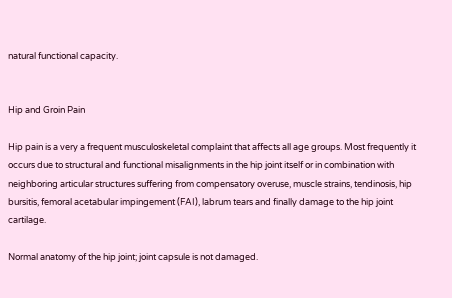natural functional capacity.


Hip and Groin Pain

Hip pain is a very a frequent musculoskeletal complaint that affects all age groups. Most frequently it occurs due to structural and functional misalignments in the hip joint itself or in combination with neighboring articular structures suffering from compensatory overuse, muscle strains, tendinosis, hip bursitis, femoral acetabular impingement (FAI), labrum tears and finally damage to the hip joint cartilage.

Normal anatomy of the hip joint; joint capsule is not damaged.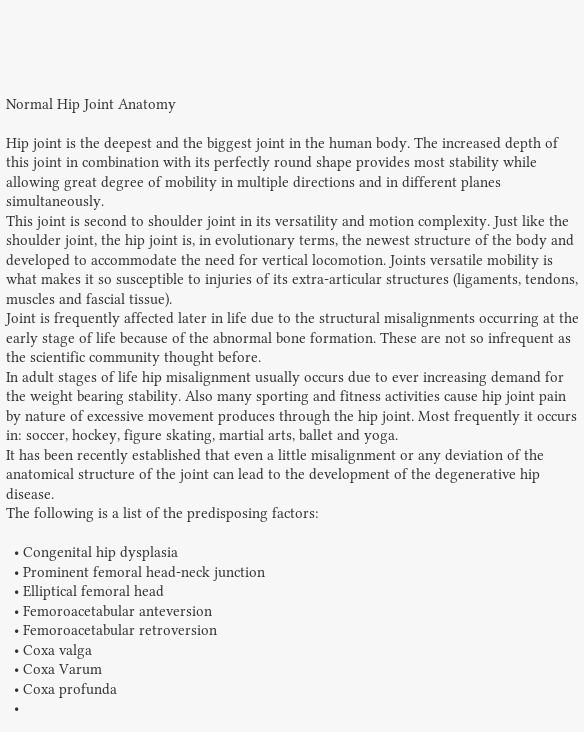Normal Hip Joint Anatomy

Hip joint is the deepest and the biggest joint in the human body. The increased depth of this joint in combination with its perfectly round shape provides most stability while allowing great degree of mobility in multiple directions and in different planes simultaneously.
This joint is second to shoulder joint in its versatility and motion complexity. Just like the shoulder joint, the hip joint is, in evolutionary terms, the newest structure of the body and developed to accommodate the need for vertical locomotion. Joints versatile mobility is what makes it so susceptible to injuries of its extra-articular structures (ligaments, tendons, muscles and fascial tissue).
Joint is frequently affected later in life due to the structural misalignments occurring at the early stage of life because of the abnormal bone formation. These are not so infrequent as the scientific community thought before.
In adult stages of life hip misalignment usually occurs due to ever increasing demand for the weight bearing stability. Also many sporting and fitness activities cause hip joint pain by nature of excessive movement produces through the hip joint. Most frequently it occurs in: soccer, hockey, figure skating, martial arts, ballet and yoga.
It has been recently established that even a little misalignment or any deviation of the anatomical structure of the joint can lead to the development of the degenerative hip disease.
The following is a list of the predisposing factors:

  • Congenital hip dysplasia
  • Prominent femoral head-neck junction
  • Elliptical femoral head
  • Femoroacetabular anteversion
  • Femoroacetabular retroversion
  • Coxa valga
  • Coxa Varum
  • Coxa profunda
  •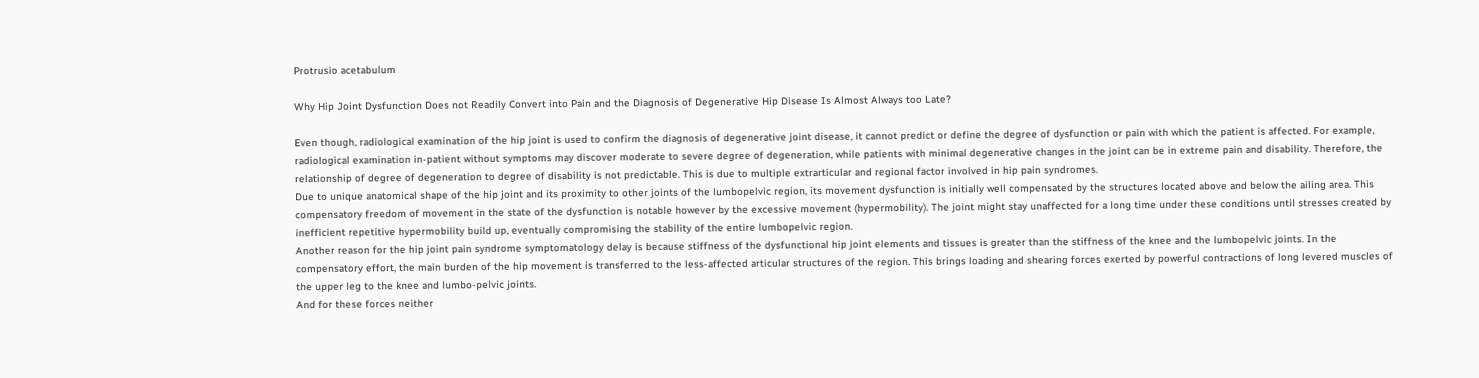Protrusio acetabulum

Why Hip Joint Dysfunction Does not Readily Convert into Pain and the Diagnosis of Degenerative Hip Disease Is Almost Always too Late?

Even though, radiological examination of the hip joint is used to confirm the diagnosis of degenerative joint disease, it cannot predict or define the degree of dysfunction or pain with which the patient is affected. For example, radiological examination in-patient without symptoms may discover moderate to severe degree of degeneration, while patients with minimal degenerative changes in the joint can be in extreme pain and disability. Therefore, the relationship of degree of degeneration to degree of disability is not predictable. This is due to multiple extrarticular and regional factor involved in hip pain syndromes.
Due to unique anatomical shape of the hip joint and its proximity to other joints of the lumbopelvic region, its movement dysfunction is initially well compensated by the structures located above and below the ailing area. This compensatory freedom of movement in the state of the dysfunction is notable however by the excessive movement (hypermobility). The joint might stay unaffected for a long time under these conditions until stresses created by inefficient repetitive hypermobility build up, eventually compromising the stability of the entire lumbopelvic region.
Another reason for the hip joint pain syndrome symptomatology delay is because stiffness of the dysfunctional hip joint elements and tissues is greater than the stiffness of the knee and the lumbopelvic joints. In the compensatory effort, the main burden of the hip movement is transferred to the less-affected articular structures of the region. This brings loading and shearing forces exerted by powerful contractions of long levered muscles of the upper leg to the knee and lumbo-pelvic joints.
And for these forces neither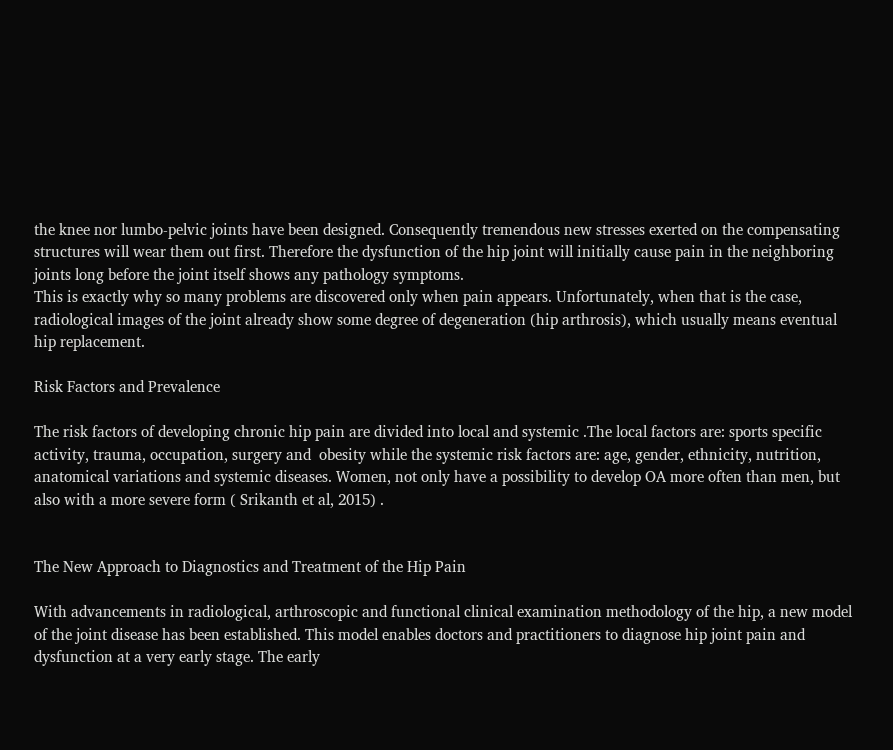the knee nor lumbo-pelvic joints have been designed. Consequently tremendous new stresses exerted on the compensating structures will wear them out first. Therefore the dysfunction of the hip joint will initially cause pain in the neighboring joints long before the joint itself shows any pathology symptoms.
This is exactly why so many problems are discovered only when pain appears. Unfortunately, when that is the case, radiological images of the joint already show some degree of degeneration (hip arthrosis), which usually means eventual hip replacement.

Risk Factors and Prevalence

The risk factors of developing chronic hip pain are divided into local and systemic .The local factors are: sports specific activity, trauma, occupation, surgery and  obesity while the systemic risk factors are: age, gender, ethnicity, nutrition, anatomical variations and systemic diseases. Women, not only have a possibility to develop OA more often than men, but also with a more severe form ( Srikanth et al, 2015) .


The New Approach to Diagnostics and Treatment of the Hip Pain

With advancements in radiological, arthroscopic and functional clinical examination methodology of the hip, a new model of the joint disease has been established. This model enables doctors and practitioners to diagnose hip joint pain and dysfunction at a very early stage. The early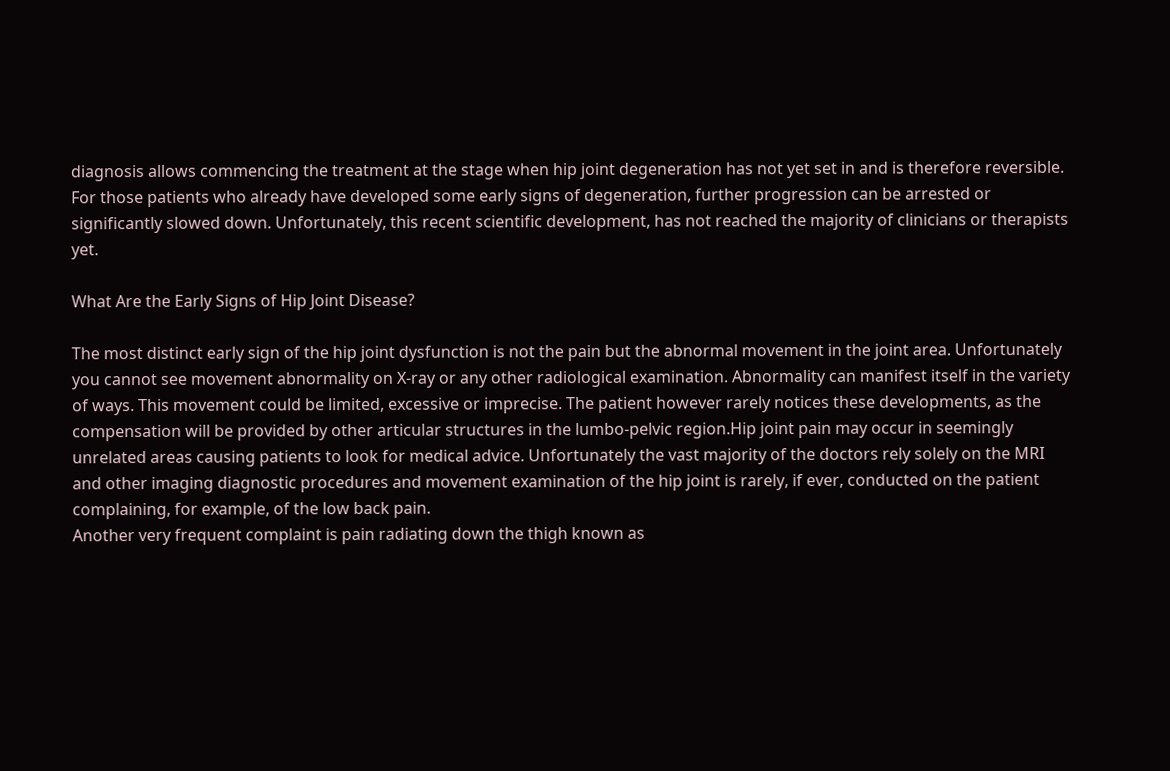diagnosis allows commencing the treatment at the stage when hip joint degeneration has not yet set in and is therefore reversible. For those patients who already have developed some early signs of degeneration, further progression can be arrested or significantly slowed down. Unfortunately, this recent scientific development, has not reached the majority of clinicians or therapists yet.

What Are the Early Signs of Hip Joint Disease?

The most distinct early sign of the hip joint dysfunction is not the pain but the abnormal movement in the joint area. Unfortunately you cannot see movement abnormality on X-ray or any other radiological examination. Abnormality can manifest itself in the variety of ways. This movement could be limited, excessive or imprecise. The patient however rarely notices these developments, as the compensation will be provided by other articular structures in the lumbo-pelvic region.Hip joint pain may occur in seemingly unrelated areas causing patients to look for medical advice. Unfortunately the vast majority of the doctors rely solely on the MRI and other imaging diagnostic procedures and movement examination of the hip joint is rarely, if ever, conducted on the patient complaining, for example, of the low back pain.
Another very frequent complaint is pain radiating down the thigh known as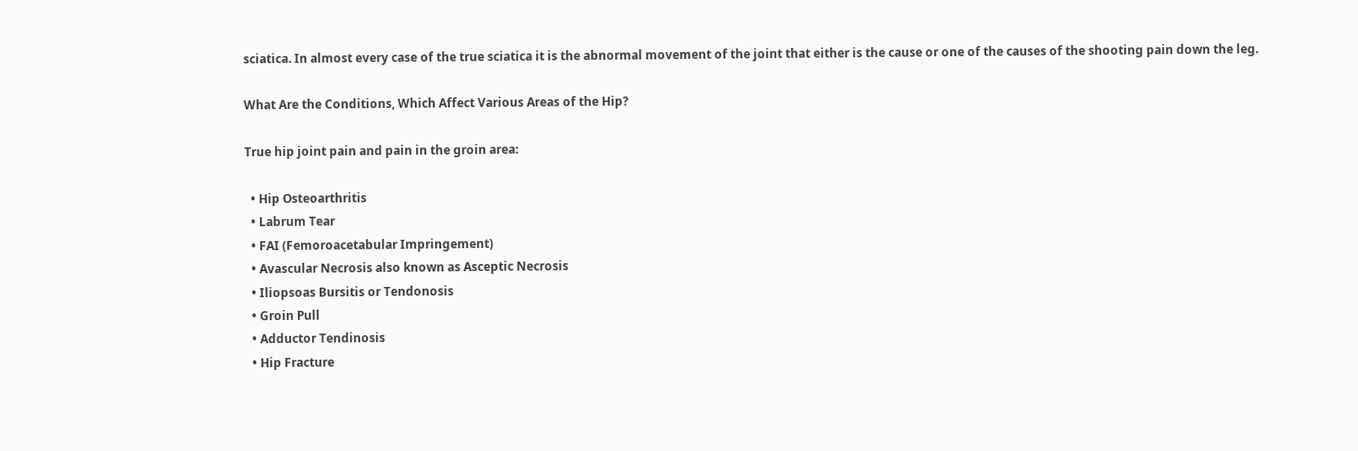sciatica. In almost every case of the true sciatica it is the abnormal movement of the joint that either is the cause or one of the causes of the shooting pain down the leg.

What Are the Conditions, Which Affect Various Areas of the Hip?

True hip joint pain and pain in the groin area:

  • Hip Osteoarthritis
  • Labrum Tear
  • FAI (Femoroacetabular Impringement)
  • Avascular Necrosis also known as Asceptic Necrosis
  • Iliopsoas Bursitis or Tendonosis
  • Groin Pull
  • Adductor Tendinosis
  • Hip Fracture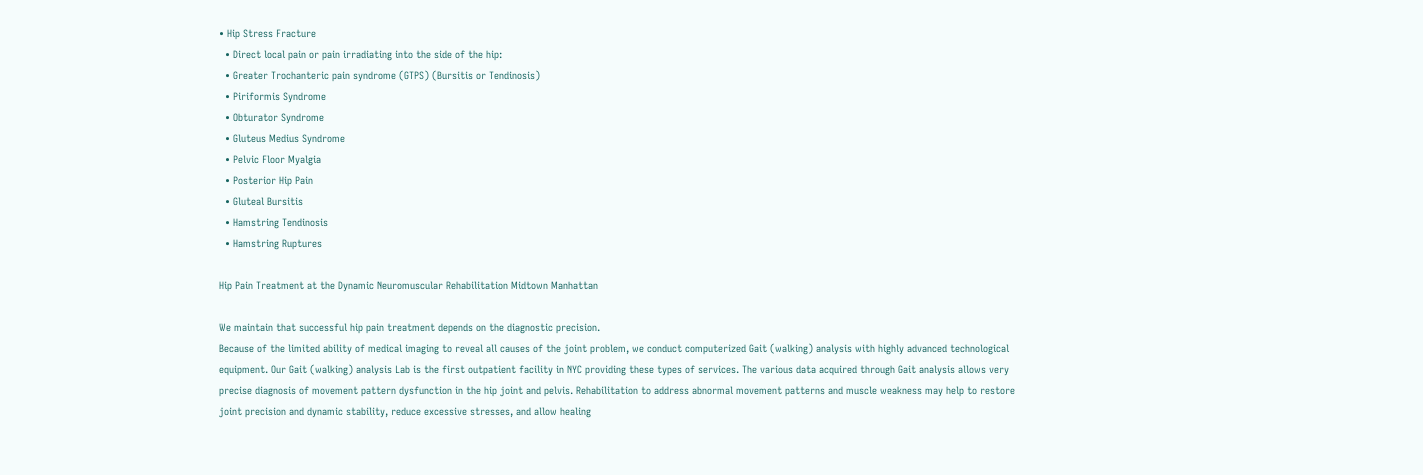• Hip Stress Fracture
  • Direct local pain or pain irradiating into the side of the hip:
  • Greater Trochanteric pain syndrome (GTPS) (Bursitis or Tendinosis)
  • Piriformis Syndrome
  • Obturator Syndrome
  • Gluteus Medius Syndrome
  • Pelvic Floor Myalgia
  • Posterior Hip Pain
  • Gluteal Bursitis
  • Hamstring Tendinosis
  • Hamstring Ruptures

Hip Pain Treatment at the Dynamic Neuromuscular Rehabilitation Midtown Manhattan

We maintain that successful hip pain treatment depends on the diagnostic precision.
Because of the limited ability of medical imaging to reveal all causes of the joint problem, we conduct computerized Gait (walking) analysis with highly advanced technological equipment. Our Gait (walking) analysis Lab is the first outpatient facility in NYC providing these types of services. The various data acquired through Gait analysis allows very precise diagnosis of movement pattern dysfunction in the hip joint and pelvis. Rehabilitation to address abnormal movement patterns and muscle weakness may help to restore joint precision and dynamic stability, reduce excessive stresses, and allow healing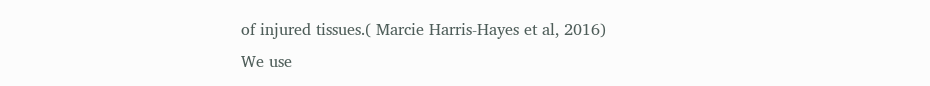of injured tissues.( Marcie Harris-Hayes et al, 2016)
We use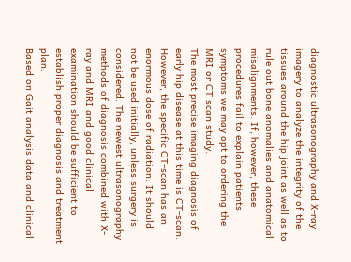diagnostic ultrasonography and X-ray imagery to analyze the integrity of the tissues around the hip joint as well as to rule out bone anomalies and anatomical misalignments. If, however, these procedures fail to explain patients symptoms we may opt to ordering the MRI or CT scan study.
The most precise imaging diagnosis of early hip disease at this time is CT-scan. However, the specific CT-scan has an enormous dose of radiation. It should not be used initially, unless surgery is considered. The newest ultrasonography methods of diagnosis combined with X-ray and MRI and good clinical examination should be sufficient to establish proper diagnosis and treatment plan.
Based on Gait analysis data and clinical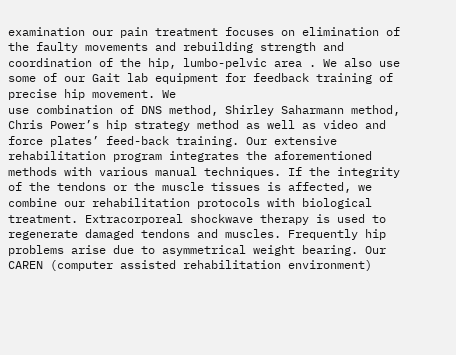examination our pain treatment focuses on elimination of the faulty movements and rebuilding strength and coordination of the hip, lumbo-pelvic area . We also use some of our Gait lab equipment for feedback training of precise hip movement. We
use combination of DNS method, Shirley Saharmann method, Chris Power’s hip strategy method as well as video and force plates’ feed-back training. Our extensive rehabilitation program integrates the aforementioned methods with various manual techniques. If the integrity of the tendons or the muscle tissues is affected, we combine our rehabilitation protocols with biological treatment. Extracorporeal shockwave therapy is used to regenerate damaged tendons and muscles. Frequently hip problems arise due to asymmetrical weight bearing. Our CAREN (computer assisted rehabilitation environment)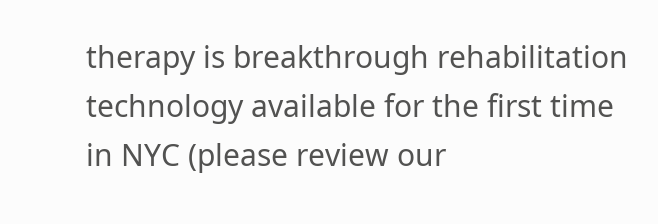therapy is breakthrough rehabilitation technology available for the first time in NYC (please review our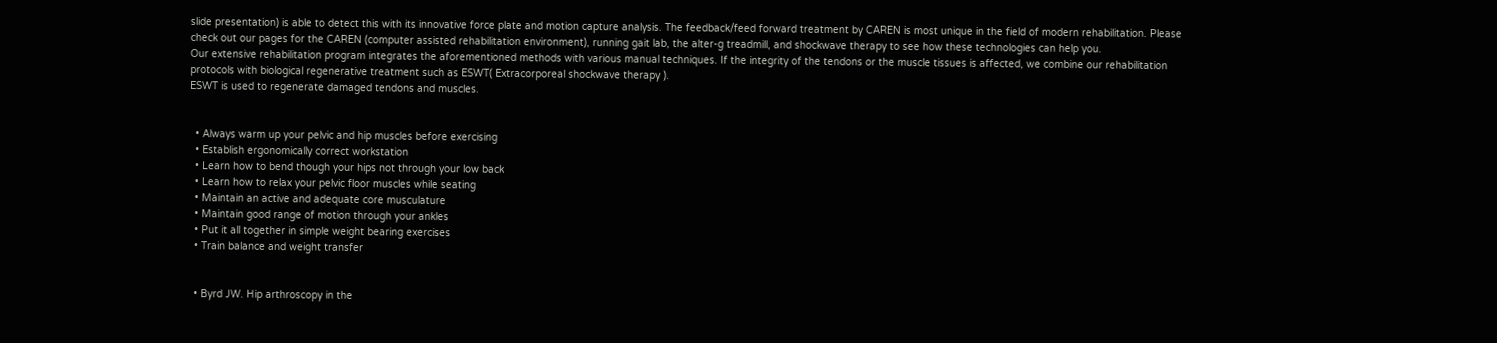slide presentation) is able to detect this with its innovative force plate and motion capture analysis. The feedback/feed forward treatment by CAREN is most unique in the field of modern rehabilitation. Please check out our pages for the CAREN (computer assisted rehabilitation environment), running gait lab, the alter-g treadmill, and shockwave therapy to see how these technologies can help you.
Our extensive rehabilitation program integrates the aforementioned methods with various manual techniques. If the integrity of the tendons or the muscle tissues is affected, we combine our rehabilitation protocols with biological regenerative treatment such as ESWT( Extracorporeal shockwave therapy ).
ESWT is used to regenerate damaged tendons and muscles.


  • Always warm up your pelvic and hip muscles before exercising
  • Establish ergonomically correct workstation
  • Learn how to bend though your hips not through your low back
  • Learn how to relax your pelvic floor muscles while seating
  • Maintain an active and adequate core musculature
  • Maintain good range of motion through your ankles
  • Put it all together in simple weight bearing exercises
  • Train balance and weight transfer


  • Byrd JW. Hip arthroscopy in the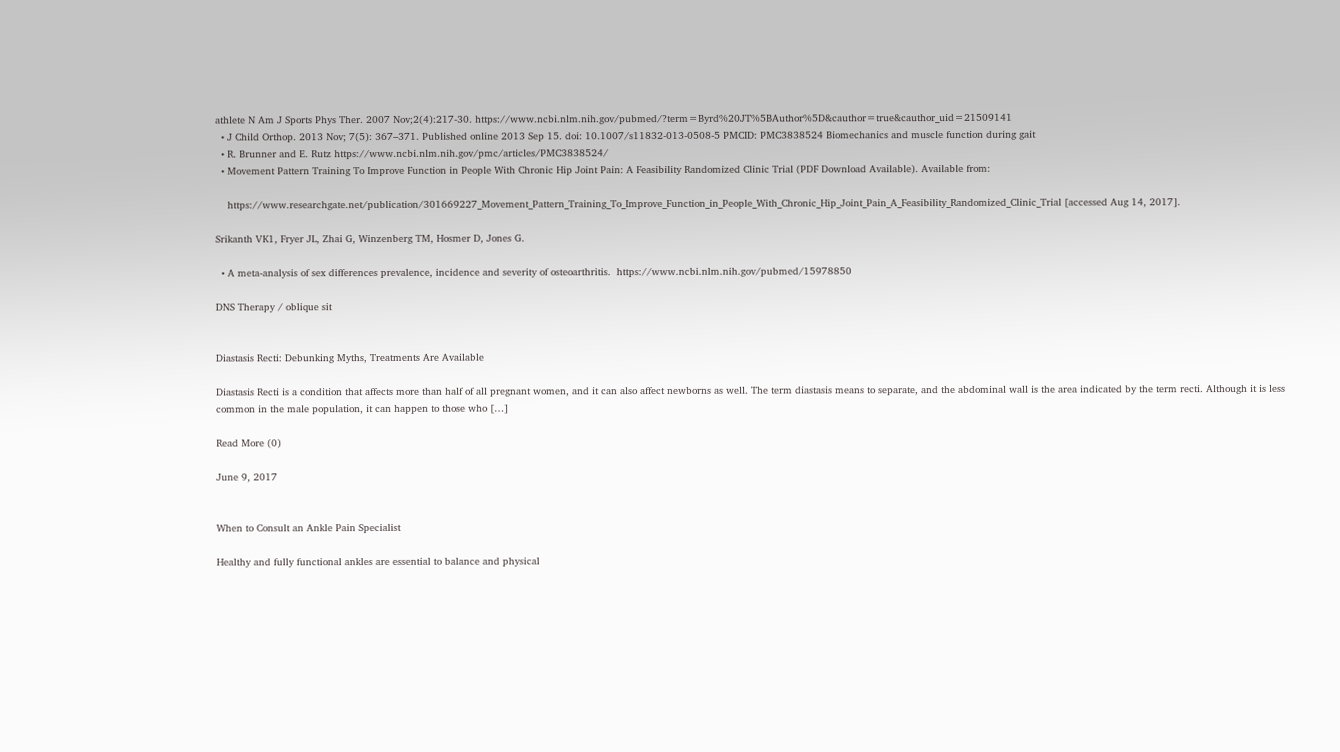athlete N Am J Sports Phys Ther. 2007 Nov;2(4):217-30. https://www.ncbi.nlm.nih.gov/pubmed/?term=Byrd%20JT%5BAuthor%5D&cauthor=true&cauthor_uid=21509141
  • J Child Orthop. 2013 Nov; 7(5): 367–371. Published online 2013 Sep 15. doi: 10.1007/s11832-013-0508-5 PMCID: PMC3838524 Biomechanics and muscle function during gait
  • R. Brunner and E. Rutz https://www.ncbi.nlm.nih.gov/pmc/articles/PMC3838524/
  • Movement Pattern Training To Improve Function in People With Chronic Hip Joint Pain: A Feasibility Randomized Clinic Trial (PDF Download Available). Available from:

    https://www.researchgate.net/publication/301669227_Movement_Pattern_Training_To_Improve_Function_in_People_With_Chronic_Hip_Joint_Pain_A_Feasibility_Randomized_Clinic_Trial [accessed Aug 14, 2017].

Srikanth VK1, Fryer JL, Zhai G, Winzenberg TM, Hosmer D, Jones G.

  • A meta-analysis of sex differences prevalence, incidence and severity of osteoarthritis.  https://www.ncbi.nlm.nih.gov/pubmed/15978850

DNS Therapy / oblique sit


Diastasis Recti: Debunking Myths, Treatments Are Available

Diastasis Recti is a condition that affects more than half of all pregnant women, and it can also affect newborns as well. The term diastasis means to separate, and the abdominal wall is the area indicated by the term recti. Although it is less common in the male population, it can happen to those who […]

Read More (0)

June 9, 2017


When to Consult an Ankle Pain Specialist

Healthy and fully functional ankles are essential to balance and physical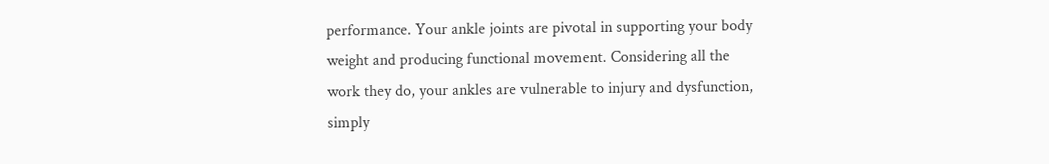performance. Your ankle joints are pivotal in supporting your body weight and producing functional movement. Considering all the work they do, your ankles are vulnerable to injury and dysfunction, simply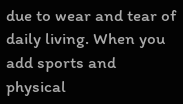due to wear and tear of daily living. When you add sports and physical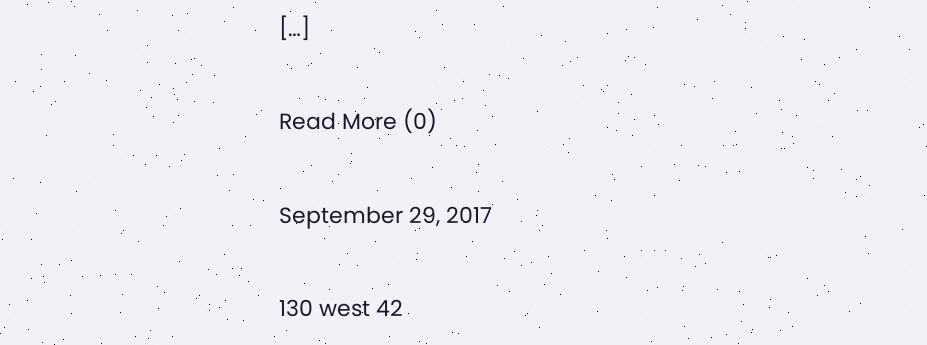[…]

Read More (0)

September 29, 2017

130 west 42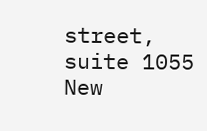street, suite 1055 New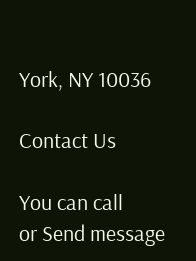York, NY 10036

Contact Us

You can call
or Send message